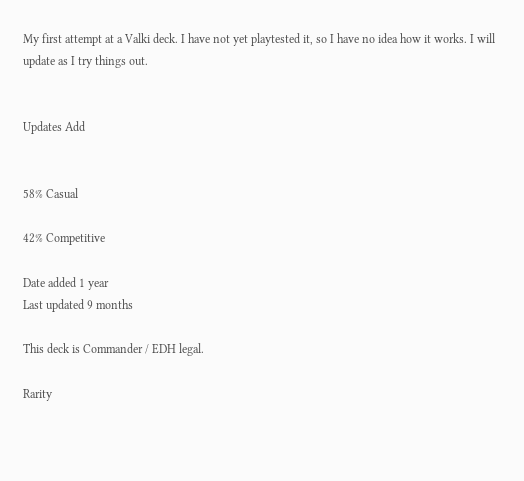My first attempt at a Valki deck. I have not yet playtested it, so I have no idea how it works. I will update as I try things out.


Updates Add


58% Casual

42% Competitive

Date added 1 year
Last updated 9 months

This deck is Commander / EDH legal.

Rarity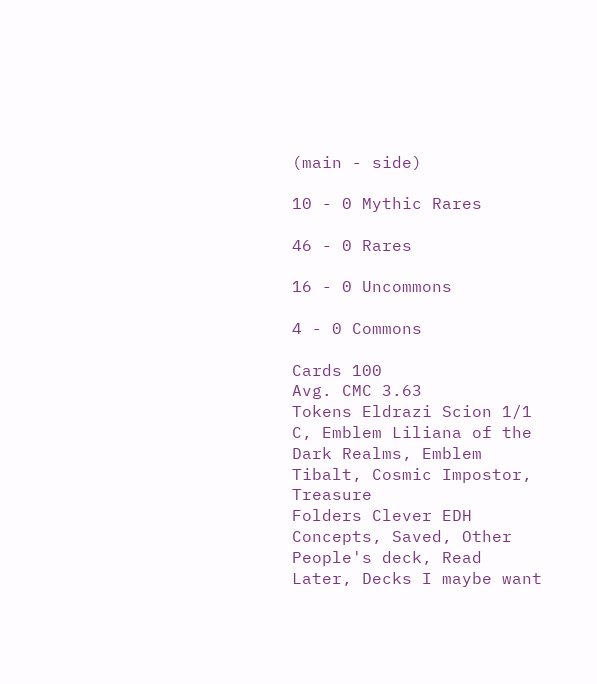(main - side)

10 - 0 Mythic Rares

46 - 0 Rares

16 - 0 Uncommons

4 - 0 Commons

Cards 100
Avg. CMC 3.63
Tokens Eldrazi Scion 1/1 C, Emblem Liliana of the Dark Realms, Emblem Tibalt, Cosmic Impostor, Treasure
Folders Clever EDH Concepts, Saved, Other People's deck, Read Later, Decks I maybe want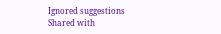Ignored suggestions
Shared with